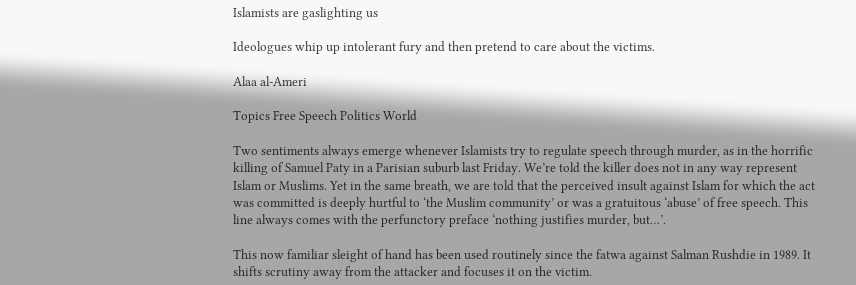Islamists are gaslighting us

Ideologues whip up intolerant fury and then pretend to care about the victims.

Alaa al-Ameri

Topics Free Speech Politics World

Two sentiments always emerge whenever Islamists try to regulate speech through murder, as in the horrific killing of Samuel Paty in a Parisian suburb last Friday. We’re told the killer does not in any way represent Islam or Muslims. Yet in the same breath, we are told that the perceived insult against Islam for which the act was committed is deeply hurtful to ‘the Muslim community’ or was a gratuitous ‘abuse’ of free speech. This line always comes with the perfunctory preface ‘nothing justifies murder, but…’.

This now familiar sleight of hand has been used routinely since the fatwa against Salman Rushdie in 1989. It shifts scrutiny away from the attacker and focuses it on the victim.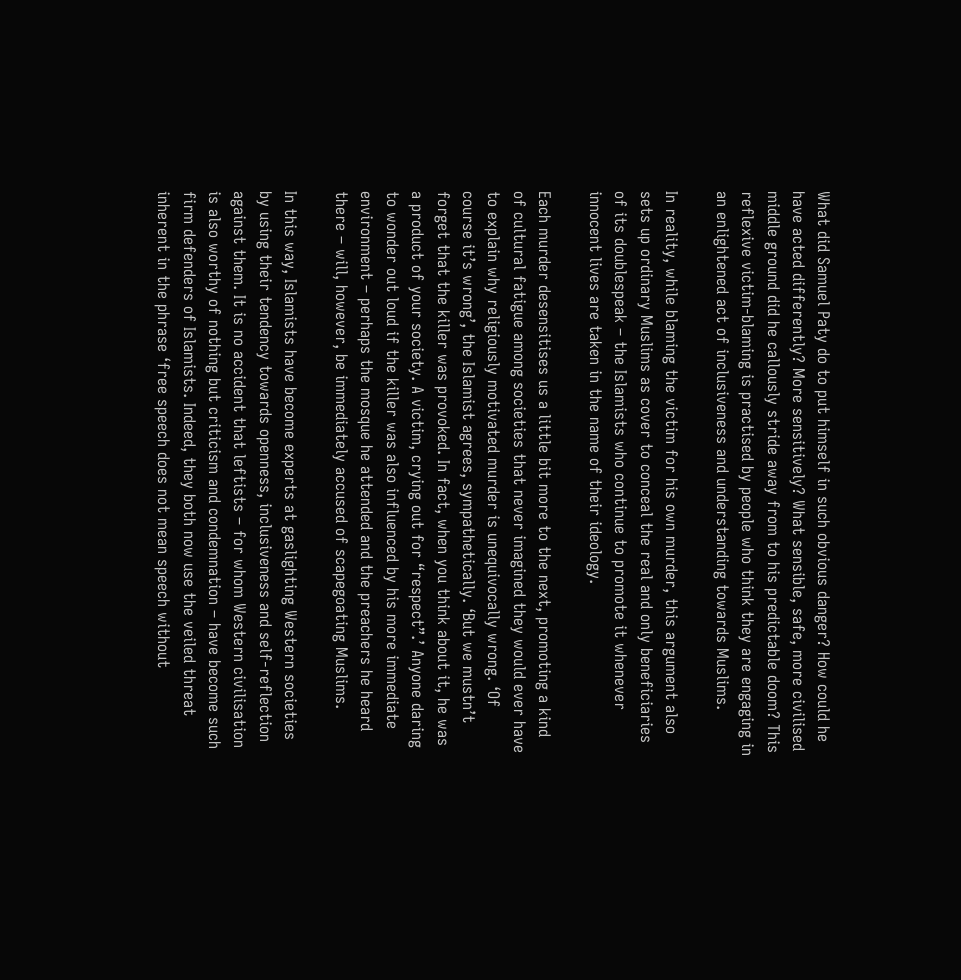What did Samuel Paty do to put himself in such obvious danger? How could he have acted differently? More sensitively? What sensible, safe, more civilised middle ground did he callously stride away from to his predictable doom? This reflexive victim-blaming is practised by people who think they are engaging in an enlightened act of inclusiveness and understanding towards Muslims.

In reality, while blaming the victim for his own murder, this argument also sets up ordinary Muslims as cover to conceal the real and only beneficiaries of its doublespeak – the Islamists who continue to promote it whenever innocent lives are taken in the name of their ideology.

Each murder desensitises us a little bit more to the next, promoting a kind of cultural fatigue among societies that never imagined they would ever have to explain why religiously motivated murder is unequivocally wrong. ‘Of course it’s wrong’, the Islamist agrees, sympathetically. ‘But we mustn’t forget that the killer was provoked. In fact, when you think about it, he was a product of your society. A victim, crying out for “respect”.’ Anyone daring to wonder out loud if the killer was also influenced by his more immediate environment – perhaps the mosque he attended and the preachers he heard there – will, however, be immediately accused of scapegoating Muslims.

In this way, Islamists have become experts at gaslighting Western societies by using their tendency towards openness, inclusiveness and self-reflection against them. It is no accident that leftists – for whom Western civilisation is also worthy of nothing but criticism and condemnation – have become such firm defenders of Islamists. Indeed, they both now use the veiled threat inherent in the phrase ‘free speech does not mean speech without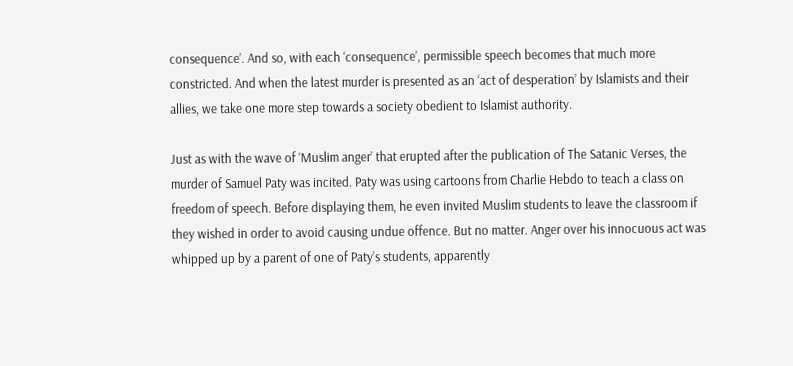consequence’. And so, with each ‘consequence’, permissible speech becomes that much more constricted. And when the latest murder is presented as an ‘act of desperation’ by Islamists and their allies, we take one more step towards a society obedient to Islamist authority.

Just as with the wave of ‘Muslim anger’ that erupted after the publication of The Satanic Verses, the murder of Samuel Paty was incited. Paty was using cartoons from Charlie Hebdo to teach a class on freedom of speech. Before displaying them, he even invited Muslim students to leave the classroom if they wished in order to avoid causing undue offence. But no matter. Anger over his innocuous act was whipped up by a parent of one of Paty’s students, apparently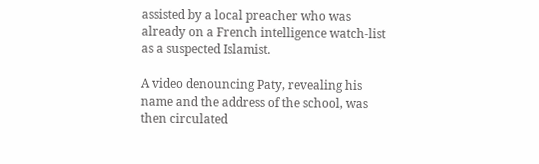assisted by a local preacher who was already on a French intelligence watch-list as a suspected Islamist.

A video denouncing Paty, revealing his name and the address of the school, was then circulated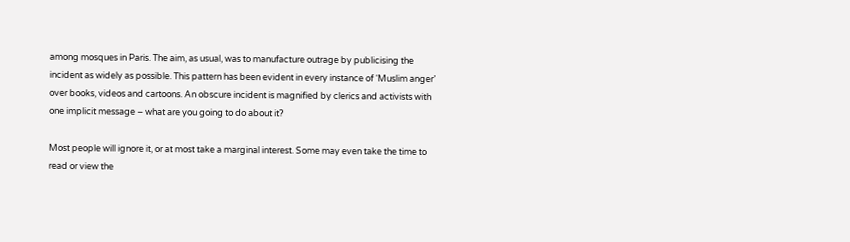among mosques in Paris. The aim, as usual, was to manufacture outrage by publicising the incident as widely as possible. This pattern has been evident in every instance of ‘Muslim anger’ over books, videos and cartoons. An obscure incident is magnified by clerics and activists with one implicit message – what are you going to do about it?

Most people will ignore it, or at most take a marginal interest. Some may even take the time to read or view the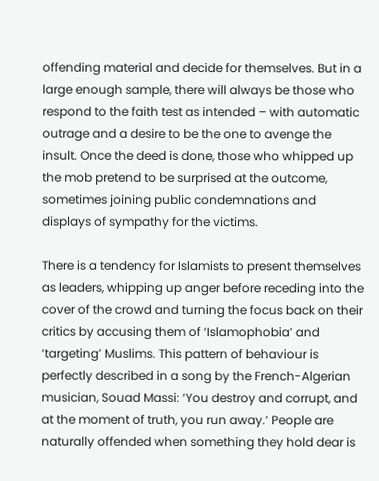offending material and decide for themselves. But in a large enough sample, there will always be those who respond to the faith test as intended – with automatic outrage and a desire to be the one to avenge the insult. Once the deed is done, those who whipped up the mob pretend to be surprised at the outcome, sometimes joining public condemnations and displays of sympathy for the victims.

There is a tendency for Islamists to present themselves as leaders, whipping up anger before receding into the cover of the crowd and turning the focus back on their critics by accusing them of ‘Islamophobia’ and ‘targeting’ Muslims. This pattern of behaviour is perfectly described in a song by the French-Algerian musician, Souad Massi: ‘You destroy and corrupt, and at the moment of truth, you run away.’ People are naturally offended when something they hold dear is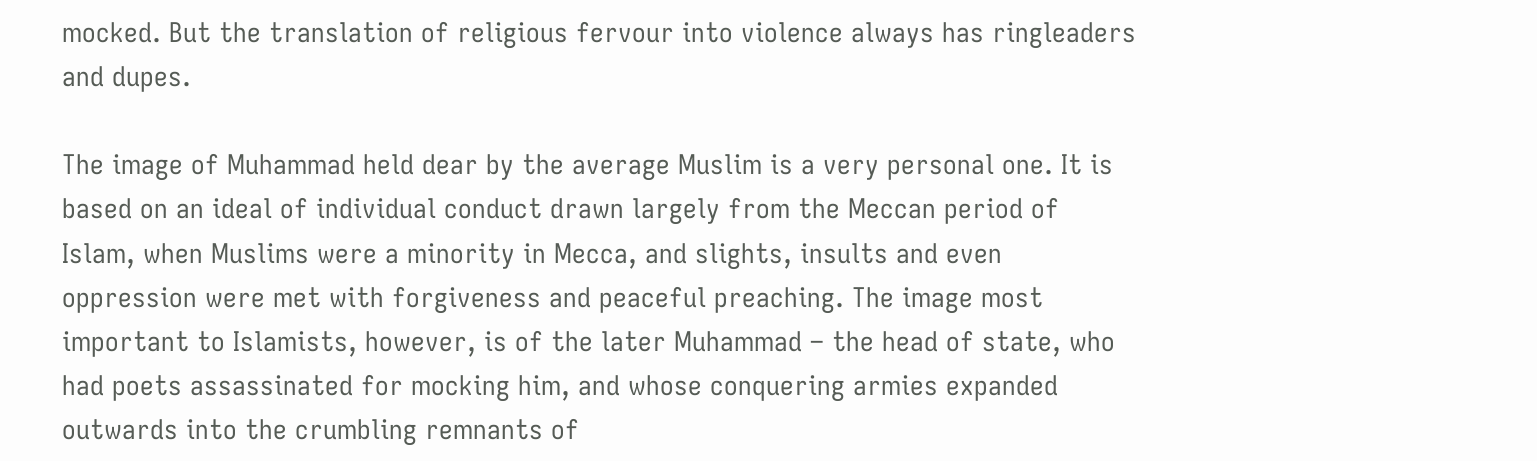mocked. But the translation of religious fervour into violence always has ringleaders and dupes.

The image of Muhammad held dear by the average Muslim is a very personal one. It is based on an ideal of individual conduct drawn largely from the Meccan period of Islam, when Muslims were a minority in Mecca, and slights, insults and even oppression were met with forgiveness and peaceful preaching. The image most important to Islamists, however, is of the later Muhammad – the head of state, who had poets assassinated for mocking him, and whose conquering armies expanded outwards into the crumbling remnants of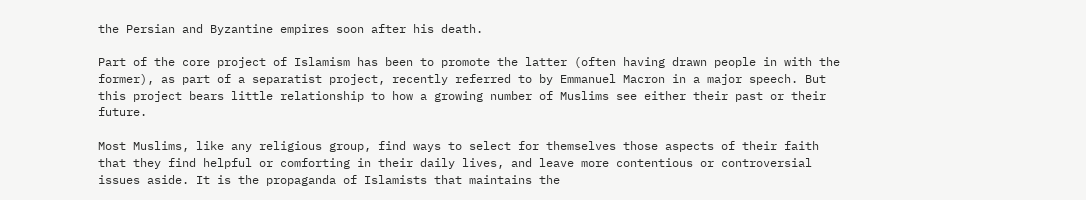the Persian and Byzantine empires soon after his death.

Part of the core project of Islamism has been to promote the latter (often having drawn people in with the former), as part of a separatist project, recently referred to by Emmanuel Macron in a major speech. But this project bears little relationship to how a growing number of Muslims see either their past or their future.

Most Muslims, like any religious group, find ways to select for themselves those aspects of their faith that they find helpful or comforting in their daily lives, and leave more contentious or controversial issues aside. It is the propaganda of Islamists that maintains the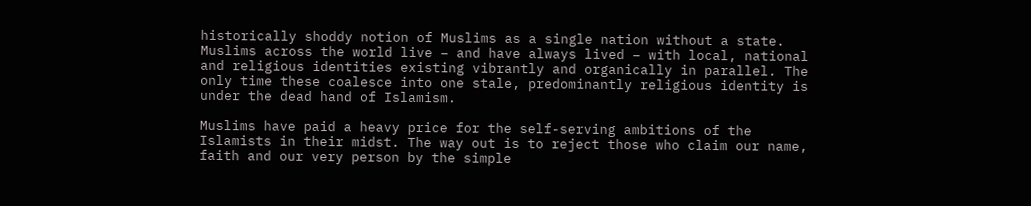historically shoddy notion of Muslims as a single nation without a state. Muslims across the world live – and have always lived – with local, national and religious identities existing vibrantly and organically in parallel. The only time these coalesce into one stale, predominantly religious identity is under the dead hand of Islamism.

Muslims have paid a heavy price for the self-serving ambitions of the Islamists in their midst. The way out is to reject those who claim our name, faith and our very person by the simple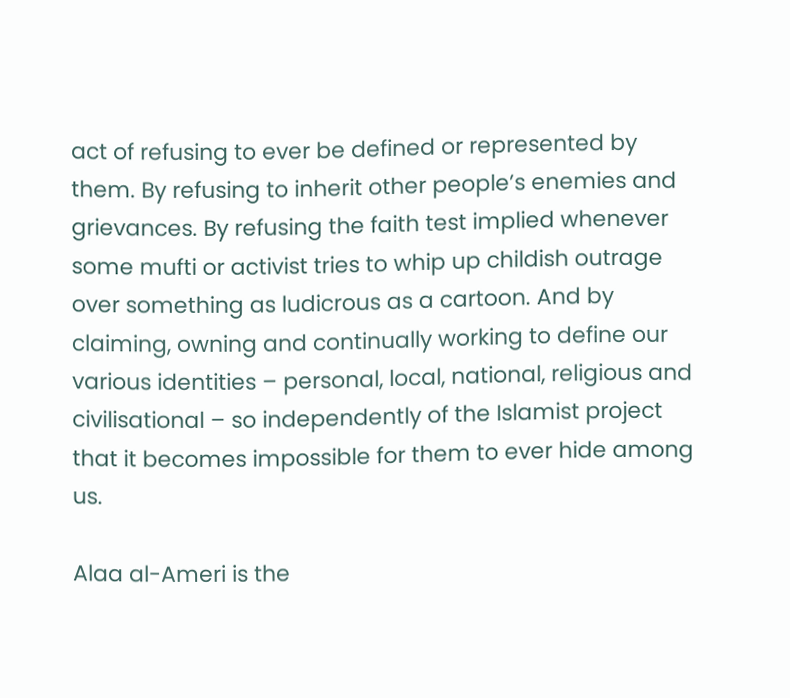act of refusing to ever be defined or represented by them. By refusing to inherit other people’s enemies and grievances. By refusing the faith test implied whenever some mufti or activist tries to whip up childish outrage over something as ludicrous as a cartoon. And by claiming, owning and continually working to define our various identities – personal, local, national, religious and civilisational – so independently of the Islamist project that it becomes impossible for them to ever hide among us.

Alaa al-Ameri is the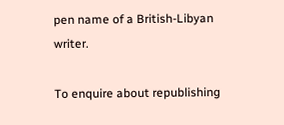pen name of a British-Libyan writer.

To enquire about republishing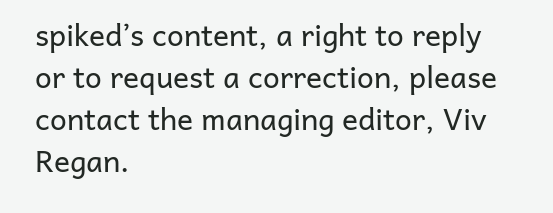spiked’s content, a right to reply or to request a correction, please contact the managing editor, Viv Regan.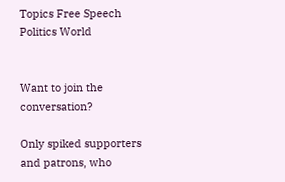Topics Free Speech Politics World


Want to join the conversation?

Only spiked supporters and patrons, who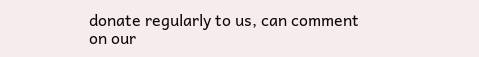donate regularly to us, can comment on our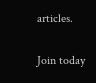articles.

Join today